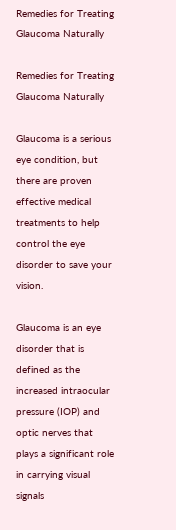Remedies for Treating Glaucoma Naturally

Remedies for Treating Glaucoma Naturally

Glaucoma is a serious eye condition, but there are proven effective medical treatments to help control the eye disorder to save your vision.

Glaucoma is an eye disorder that is defined as the increased intraocular pressure (IOP) and optic nerves that plays a significant role in carrying visual signals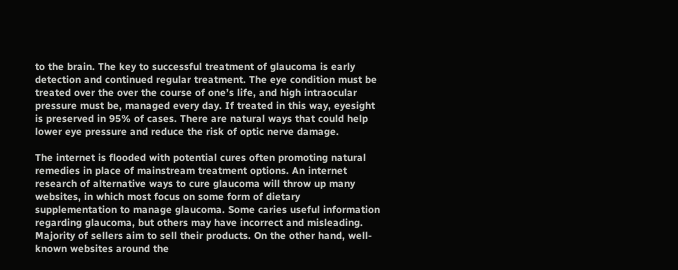to the brain. The key to successful treatment of glaucoma is early detection and continued regular treatment. The eye condition must be treated over the over the course of one’s life, and high intraocular pressure must be, managed every day. If treated in this way, eyesight is preserved in 95% of cases. There are natural ways that could help lower eye pressure and reduce the risk of optic nerve damage.

The internet is flooded with potential cures often promoting natural remedies in place of mainstream treatment options. An internet research of alternative ways to cure glaucoma will throw up many websites, in which most focus on some form of dietary supplementation to manage glaucoma. Some caries useful information regarding glaucoma, but others may have incorrect and misleading. Majority of sellers aim to sell their products. On the other hand, well-known websites around the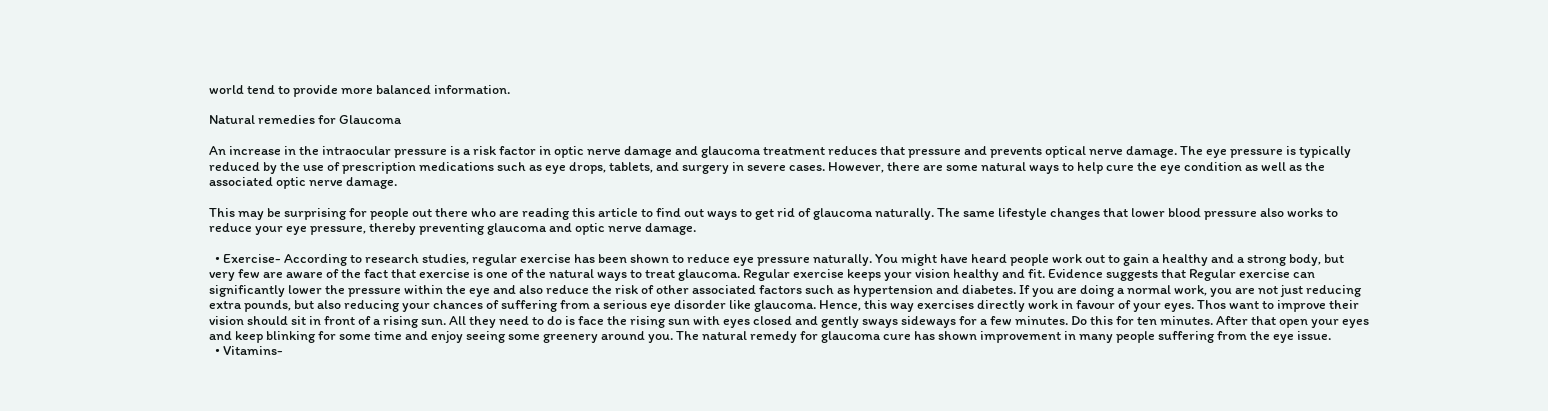world tend to provide more balanced information.

Natural remedies for Glaucoma

An increase in the intraocular pressure is a risk factor in optic nerve damage and glaucoma treatment reduces that pressure and prevents optical nerve damage. The eye pressure is typically reduced by the use of prescription medications such as eye drops, tablets, and surgery in severe cases. However, there are some natural ways to help cure the eye condition as well as the associated optic nerve damage.

This may be surprising for people out there who are reading this article to find out ways to get rid of glaucoma naturally. The same lifestyle changes that lower blood pressure also works to reduce your eye pressure, thereby preventing glaucoma and optic nerve damage.

  • Exercise- According to research studies, regular exercise has been shown to reduce eye pressure naturally. You might have heard people work out to gain a healthy and a strong body, but very few are aware of the fact that exercise is one of the natural ways to treat glaucoma. Regular exercise keeps your vision healthy and fit. Evidence suggests that Regular exercise can significantly lower the pressure within the eye and also reduce the risk of other associated factors such as hypertension and diabetes. If you are doing a normal work, you are not just reducing extra pounds, but also reducing your chances of suffering from a serious eye disorder like glaucoma. Hence, this way exercises directly work in favour of your eyes. Thos want to improve their vision should sit in front of a rising sun. All they need to do is face the rising sun with eyes closed and gently sways sideways for a few minutes. Do this for ten minutes. After that open your eyes and keep blinking for some time and enjoy seeing some greenery around you. The natural remedy for glaucoma cure has shown improvement in many people suffering from the eye issue.
  • Vitamins-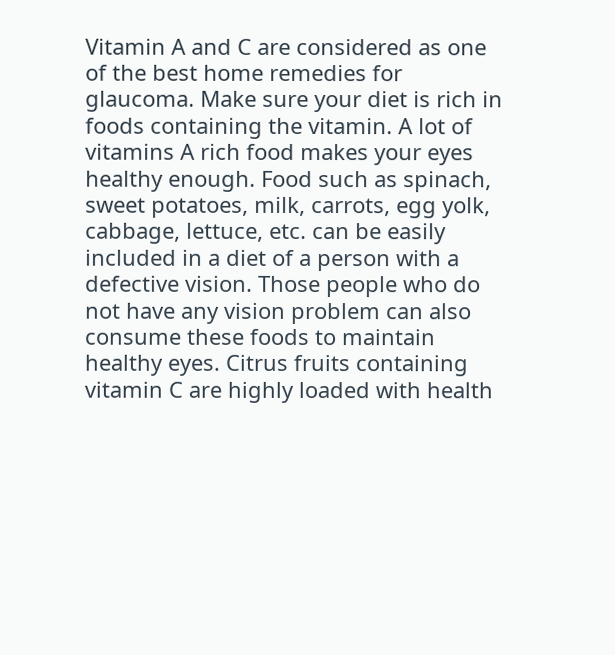Vitamin A and C are considered as one of the best home remedies for glaucoma. Make sure your diet is rich in foods containing the vitamin. A lot of vitamins A rich food makes your eyes healthy enough. Food such as spinach, sweet potatoes, milk, carrots, egg yolk, cabbage, lettuce, etc. can be easily included in a diet of a person with a defective vision. Those people who do not have any vision problem can also consume these foods to maintain healthy eyes. Citrus fruits containing vitamin C are highly loaded with health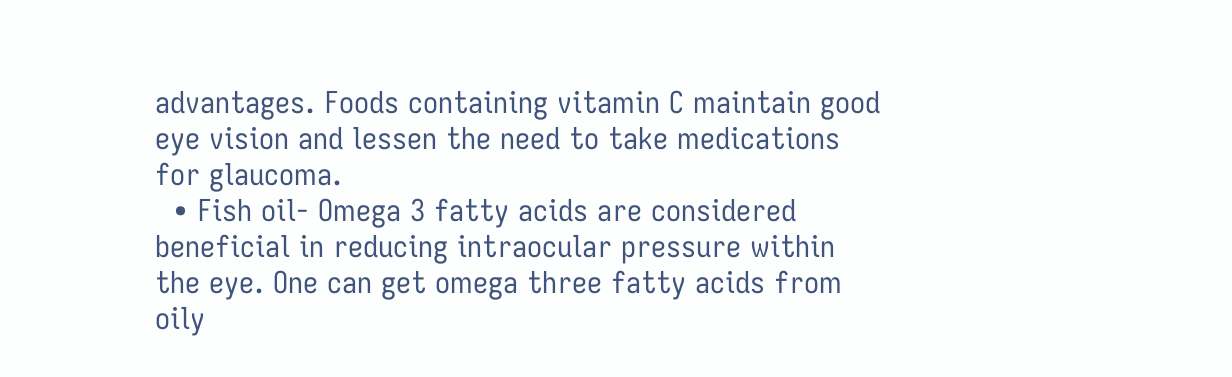advantages. Foods containing vitamin C maintain good eye vision and lessen the need to take medications for glaucoma.
  • Fish oil- Omega 3 fatty acids are considered beneficial in reducing intraocular pressure within the eye. One can get omega three fatty acids from oily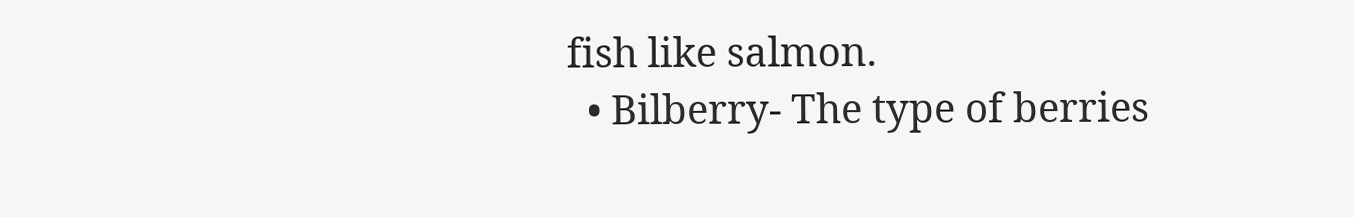fish like salmon.
  • Bilberry- The type of berries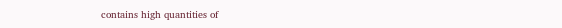contains high quantities of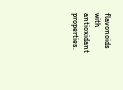flavonoids with antioxidant properties.